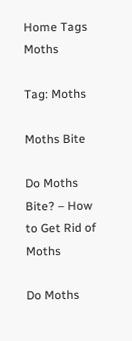Home Tags Moths

Tag: Moths

Moths Bite

Do Moths Bite? – How to Get Rid of Moths

Do Moths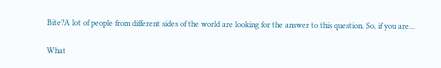Bite?A lot of people from different sides of the world are looking for the answer to this question. So, if you are...

What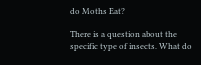do Moths Eat?

There is a question about the specific type of insects. What do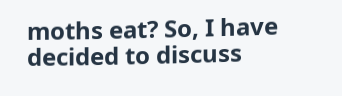moths eat? So, I have decided to discuss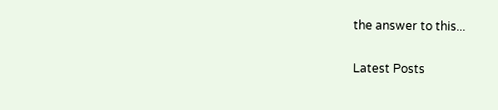the answer to this...

Latest Posts